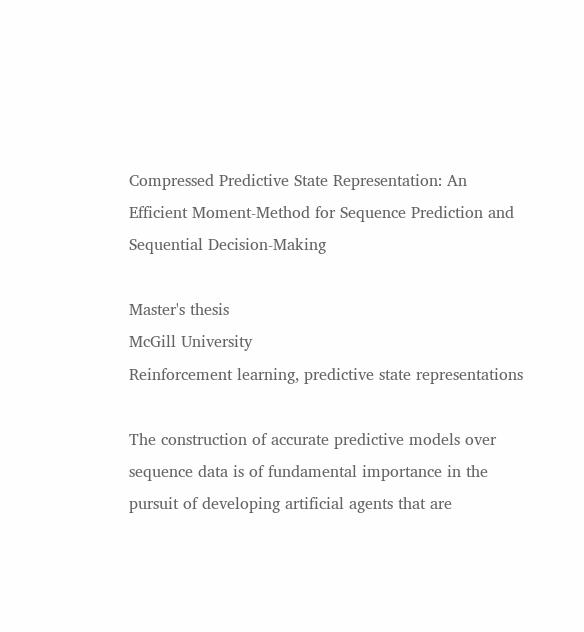Compressed Predictive State Representation: An Efficient Moment-Method for Sequence Prediction and Sequential Decision-Making

Master's thesis
McGill University
Reinforcement learning, predictive state representations

The construction of accurate predictive models over sequence data is of fundamental importance in the pursuit of developing artificial agents that are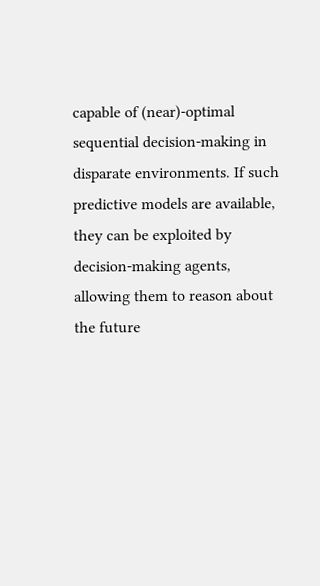capable of (near)-optimal sequential decision-making in disparate environments. If such predictive models are available, they can be exploited by decision-making agents, allowing them to reason about the future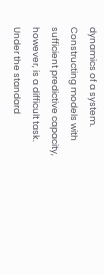dynamics of a system. Constructing models with sufficient predictive capacity, however, is a difficult task. Under the standard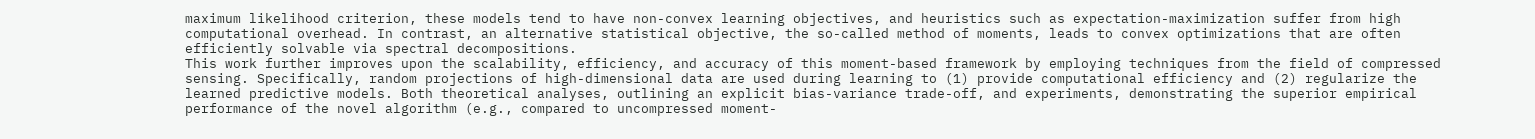maximum likelihood criterion, these models tend to have non-convex learning objectives, and heuristics such as expectation-maximization suffer from high computational overhead. In contrast, an alternative statistical objective, the so-called method of moments, leads to convex optimizations that are often efficiently solvable via spectral decompositions.
This work further improves upon the scalability, efficiency, and accuracy of this moment-based framework by employing techniques from the field of compressed sensing. Specifically, random projections of high-dimensional data are used during learning to (1) provide computational efficiency and (2) regularize the learned predictive models. Both theoretical analyses, outlining an explicit bias-variance trade-off, and experiments, demonstrating the superior empirical performance of the novel algorithm (e.g., compared to uncompressed moment-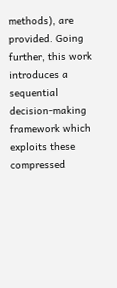methods), are provided. Going further, this work introduces a sequential decision-making framework which exploits these compressed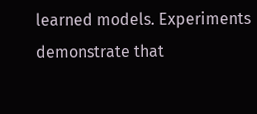learned models. Experiments demonstrate that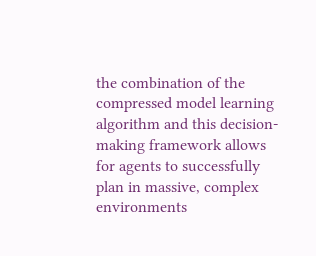the combination of the compressed model learning algorithm and this decision-making framework allows for agents to successfully plan in massive, complex environments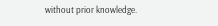without prior knowledge.